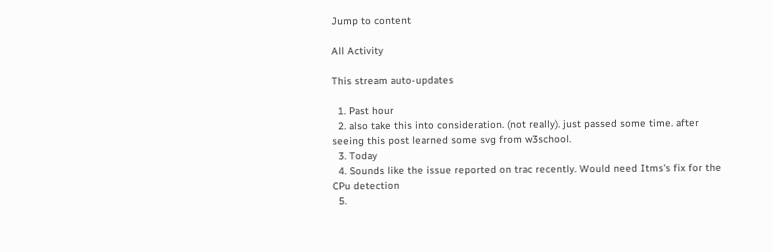Jump to content

All Activity

This stream auto-updates

  1. Past hour
  2. also take this into consideration. (not really). just passed some time. after seeing this post learned some svg from w3school.
  3. Today
  4. Sounds like the issue reported on trac recently. Would need Itms's fix for the CPu detection
  5.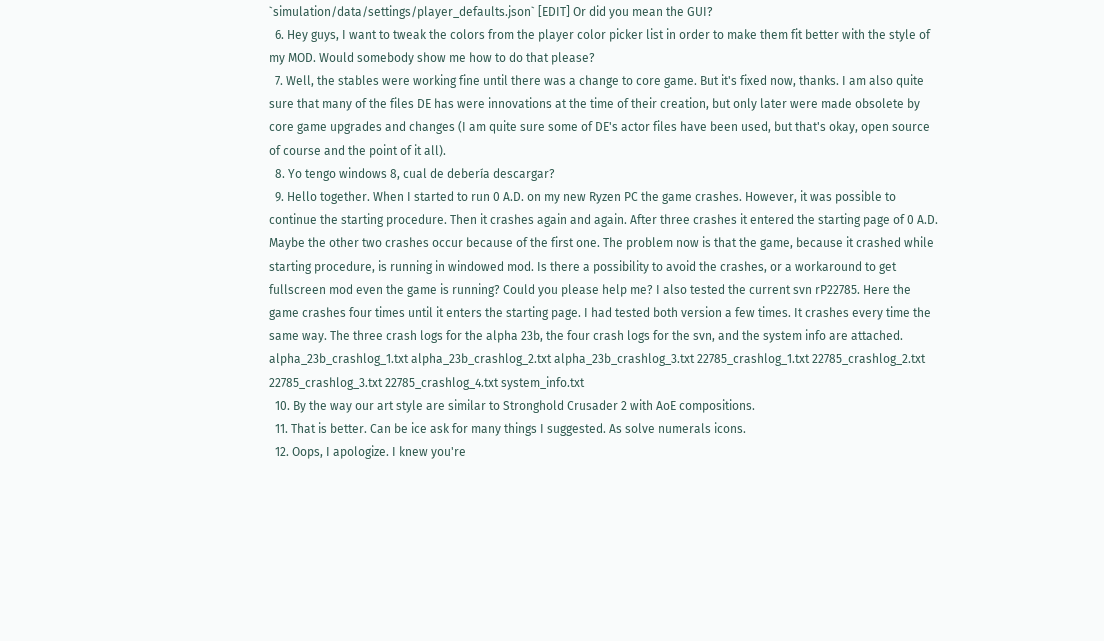`simulation/data/settings/player_defaults.json` [EDIT] Or did you mean the GUI?
  6. Hey guys, I want to tweak the colors from the player color picker list in order to make them fit better with the style of my MOD. Would somebody show me how to do that please?
  7. Well, the stables were working fine until there was a change to core game. But it's fixed now, thanks. I am also quite sure that many of the files DE has were innovations at the time of their creation, but only later were made obsolete by core game upgrades and changes (I am quite sure some of DE's actor files have been used, but that's okay, open source of course and the point of it all).
  8. Yo tengo windows 8, cual de debería descargar?
  9. Hello together. When I started to run 0 A.D. on my new Ryzen PC the game crashes. However, it was possible to continue the starting procedure. Then it crashes again and again. After three crashes it entered the starting page of 0 A.D. Maybe the other two crashes occur because of the first one. The problem now is that the game, because it crashed while starting procedure, is running in windowed mod. Is there a possibility to avoid the crashes, or a workaround to get fullscreen mod even the game is running? Could you please help me? I also tested the current svn rP22785. Here the game crashes four times until it enters the starting page. I had tested both version a few times. It crashes every time the same way. The three crash logs for the alpha 23b, the four crash logs for the svn, and the system info are attached. alpha_23b_crashlog_1.txt alpha_23b_crashlog_2.txt alpha_23b_crashlog_3.txt 22785_crashlog_1.txt 22785_crashlog_2.txt 22785_crashlog_3.txt 22785_crashlog_4.txt system_info.txt
  10. By the way our art style are similar to Stronghold Crusader 2 with AoE compositions.
  11. That is better. Can be ice ask for many things I suggested. As solve numerals icons.
  12. Oops, I apologize. I knew you're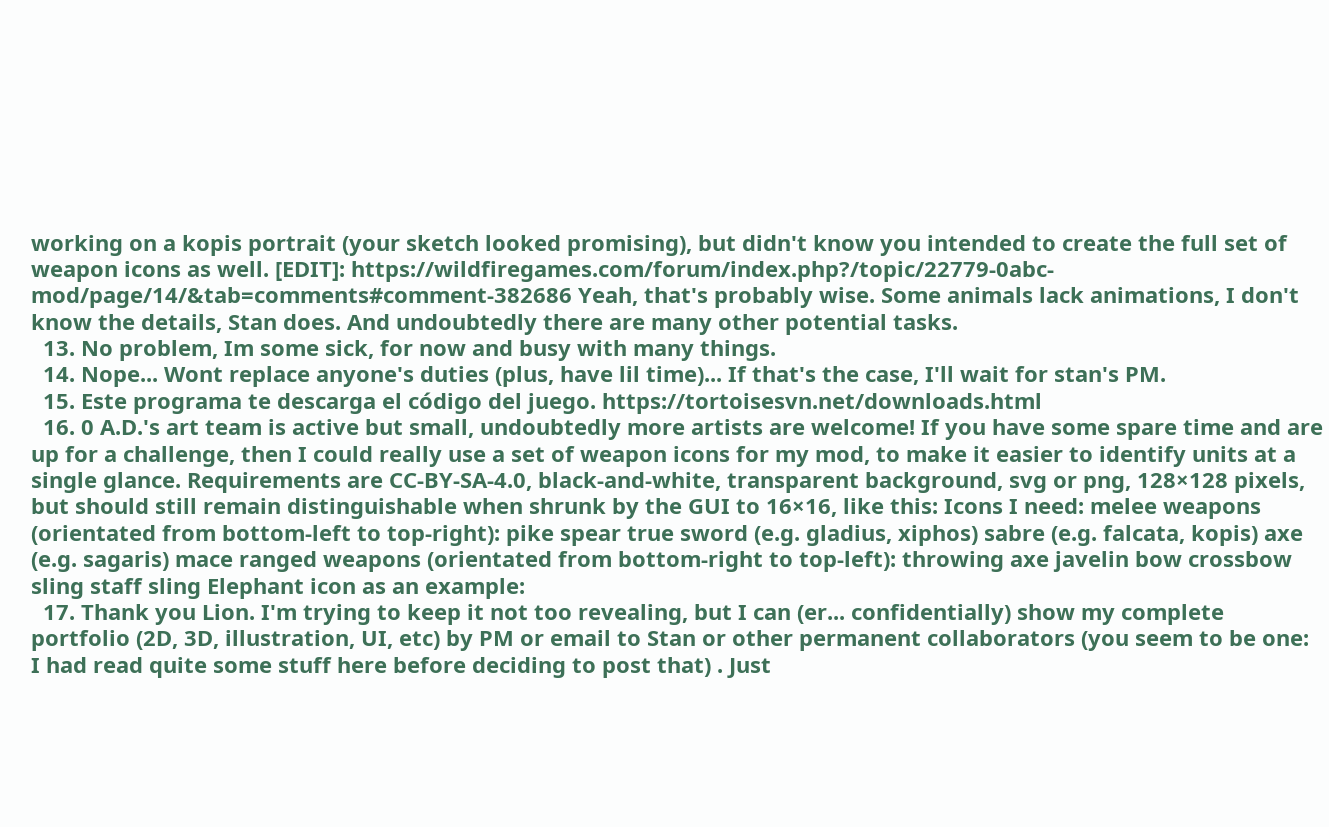working on a kopis portrait (your sketch looked promising), but didn't know you intended to create the full set of weapon icons as well. [EDIT]: https://wildfiregames.com/forum/index.php?/topic/22779-0abc-mod/page/14/&tab=comments#comment-382686 Yeah, that's probably wise. Some animals lack animations, I don't know the details, Stan does. And undoubtedly there are many other potential tasks.
  13. No problem, Im some sick, for now and busy with many things.
  14. Nope... Wont replace anyone's duties (plus, have lil time)... If that's the case, I'll wait for stan's PM.
  15. Este programa te descarga el código del juego. https://tortoisesvn.net/downloads.html
  16. 0 A.D.'s art team is active but small, undoubtedly more artists are welcome! If you have some spare time and are up for a challenge, then I could really use a set of weapon icons for my mod, to make it easier to identify units at a single glance. Requirements are CC-BY-SA-4.0, black-and-white, transparent background, svg or png, 128×128 pixels, but should still remain distinguishable when shrunk by the GUI to 16×16, like this: Icons I need: melee weapons (orientated from bottom-left to top-right): pike spear true sword (e.g. gladius, xiphos) sabre (e.g. falcata, kopis) axe (e.g. sagaris) mace ranged weapons (orientated from bottom-right to top-left): throwing axe javelin bow crossbow sling staff sling Elephant icon as an example:
  17. Thank you Lion. I'm trying to keep it not too revealing, but I can (er... confidentially) show my complete portfolio (2D, 3D, illustration, UI, etc) by PM or email to Stan or other permanent collaborators (you seem to be one: I had read quite some stuff here before deciding to post that) . Just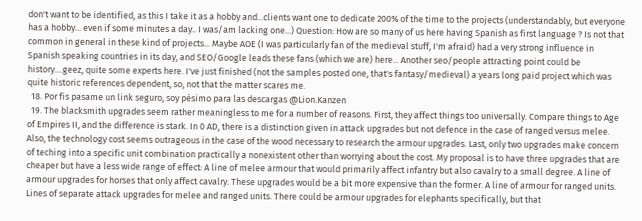don't want to be identified, as this I take it as a hobby and...clients want one to dedicate 200% of the time to the projects (understandably, but everyone has a hobby... even if some minutes a day.. I was/am lacking one...) Question: How are so many of us here having Spanish as first language ? Is not that common in general in these kind of projects... Maybe AOE (I was particularly fan of the medieval stuff, I'm afraid) had a very strong influence in Spanish speaking countries in its day, and SEO/Google leads these fans (which we are) here... Another seo/people attracting point could be history....geez, quite some experts here. I've just finished (not the samples posted one, that's fantasy/medieval) a years long paid project which was quite historic references dependent, so, not that the matter scares me.
  18. Por fis pasame un link seguro, soy pésimo para las descargas @Lion.Kanzen
  19. The blacksmith upgrades seem rather meaningless to me for a number of reasons. First, they affect things too universally. Compare things to Age of Empires II, and the difference is stark. In 0 AD, there is a distinction given in attack upgrades but not defence in the case of ranged versus melee. Also, the technology cost seems outrageous in the case of the wood necessary to research the armour upgrades. Last, only two upgrades make concern of teching into a specific unit combination practically a nonexistent other than worrying about the cost. My proposal is to have three upgrades that are cheaper but have a less wide range of effect: A line of melee armour that would primarily affect infantry but also cavalry to a small degree. A line of armour upgrades for horses that only affect cavalry. These upgrades would be a bit more expensive than the former. A line of armour for ranged units. Lines of separate attack upgrades for melee and ranged units. There could be armour upgrades for elephants specifically, but that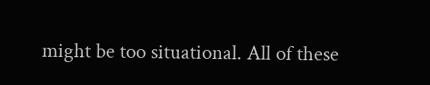might be too situational. All of these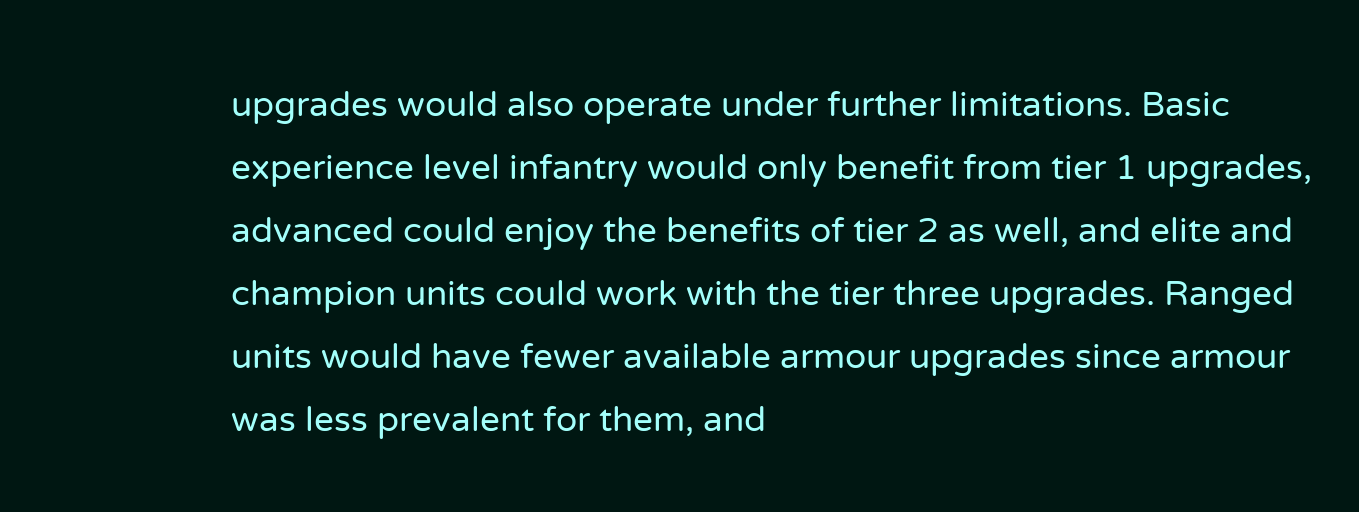upgrades would also operate under further limitations. Basic experience level infantry would only benefit from tier 1 upgrades, advanced could enjoy the benefits of tier 2 as well, and elite and champion units could work with the tier three upgrades. Ranged units would have fewer available armour upgrades since armour was less prevalent for them, and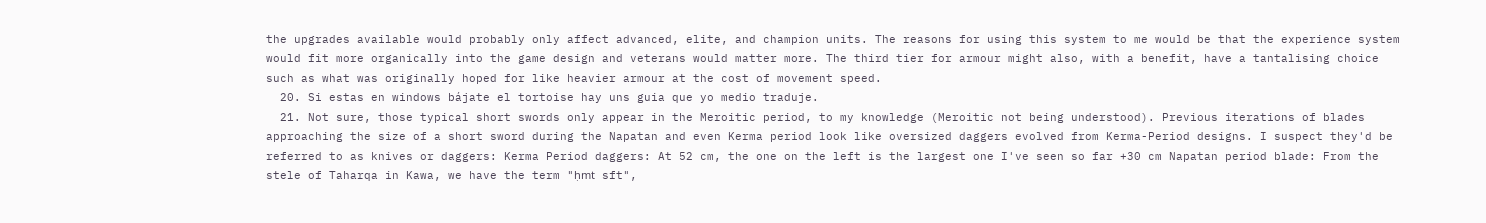the upgrades available would probably only affect advanced, elite, and champion units. The reasons for using this system to me would be that the experience system would fit more organically into the game design and veterans would matter more. The third tier for armour might also, with a benefit, have a tantalising choice such as what was originally hoped for like heavier armour at the cost of movement speed.
  20. Si estas en windows bájate el tortoise hay uns guia que yo medio traduje.
  21. Not sure, those typical short swords only appear in the Meroitic period, to my knowledge (Meroitic not being understood). Previous iterations of blades approaching the size of a short sword during the Napatan and even Kerma period look like oversized daggers evolved from Kerma-Period designs. I suspect they'd be referred to as knives or daggers: Kerma Period daggers: At 52 cm, the one on the left is the largest one I've seen so far +30 cm Napatan period blade: From the stele of Taharqa in Kawa, we have the term "ḥmt sft",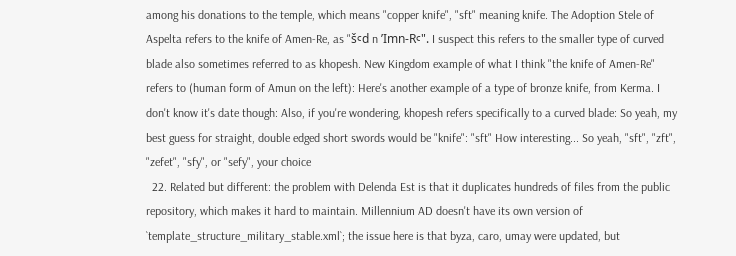among his donations to the temple, which means "copper knife", "sft" meaning knife. The Adoption Stele of Aspelta refers to the knife of Amen-Re, as "šꜥd n ’Imn-Rꜥ". I suspect this refers to the smaller type of curved blade also sometimes referred to as khopesh. New Kingdom example of what I think "the knife of Amen-Re" refers to (human form of Amun on the left): Here's another example of a type of bronze knife, from Kerma. I don't know it's date though: Also, if you're wondering, khopesh refers specifically to a curved blade: So yeah, my best guess for straight, double edged short swords would be "knife": "sft" How interesting... So yeah, "sft", "zft", "zefet", "sfy", or "sefy", your choice
  22. Related but different: the problem with Delenda Est is that it duplicates hundreds of files from the public repository, which makes it hard to maintain. Millennium AD doesn't have its own version of `template_structure_military_stable.xml`; the issue here is that byza, caro, umay were updated, but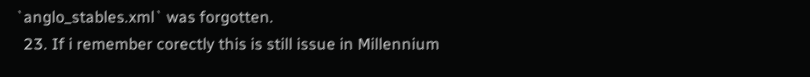`anglo_stables.xml` was forgotten.
  23. If i remember corectly this is still issue in Millennium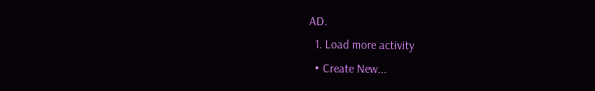AD.
  1. Load more activity
  • Create New...